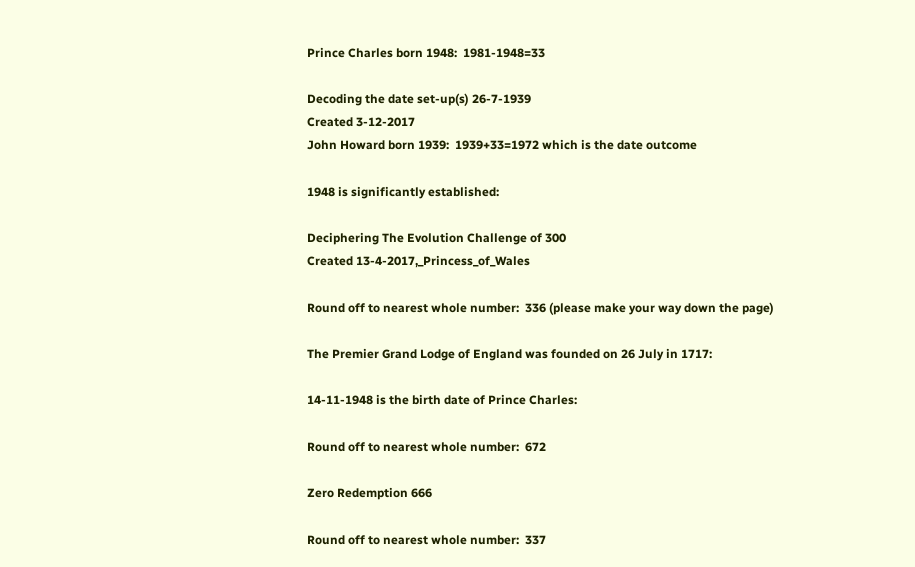Prince Charles born 1948:  1981-1948=33

Decoding the date set-up(s) 26-7-1939
Created 3-12-2017
John Howard born 1939:  1939+33=1972 which is the date outcome

1948 is significantly established:

Deciphering The Evolution Challenge of 300
Created 13-4-2017,_Princess_of_Wales

Round off to nearest whole number:  336 (please make your way down the page)

The Premier Grand Lodge of England was founded on 26 July in 1717:

14-11-1948 is the birth date of Prince Charles:

Round off to nearest whole number:  672

Zero Redemption 666

Round off to nearest whole number:  337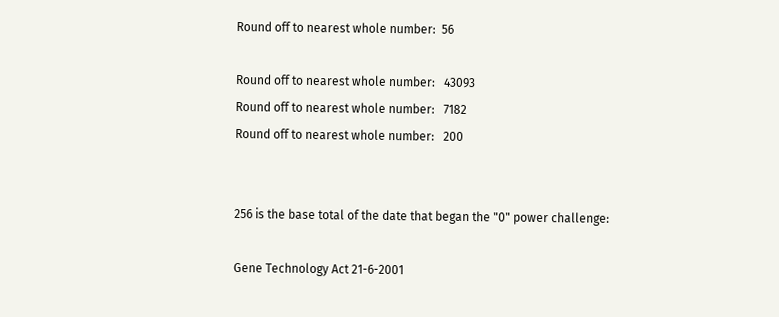Round off to nearest whole number:  56

Round off to nearest whole number:   43093
Round off to nearest whole number:   7182
Round off to nearest whole number:   200


256 is the base total of the date that began the "0" power challenge:

Gene Technology Act 21-6-2001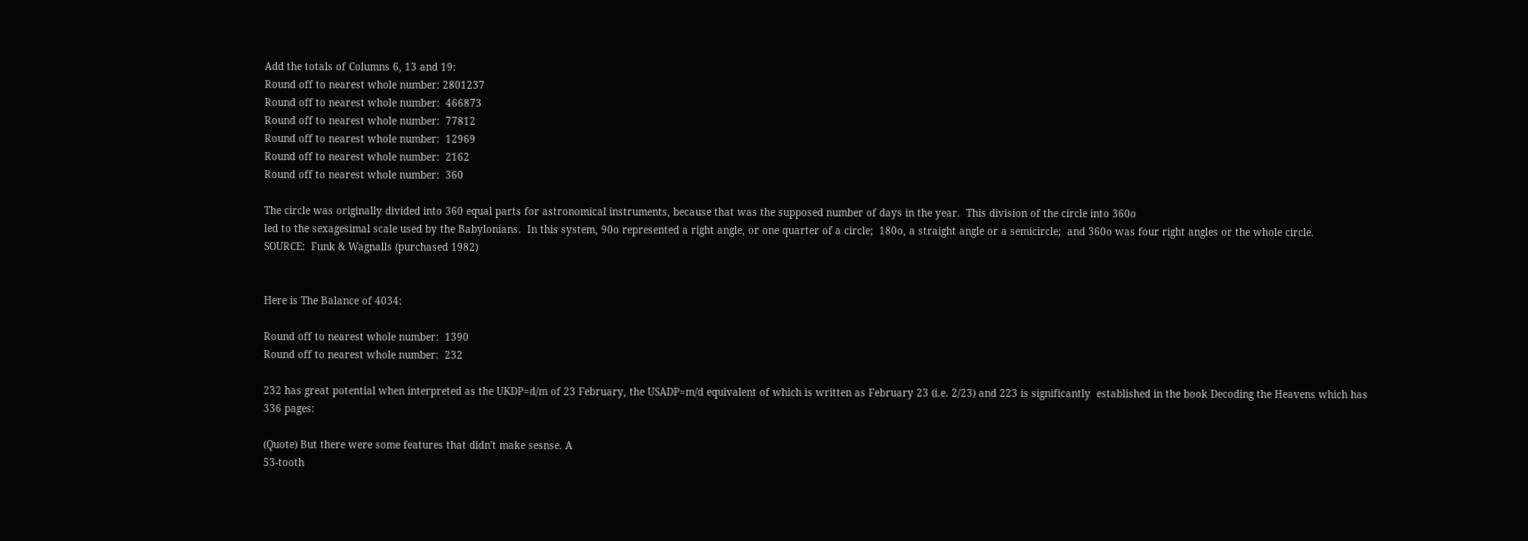Add the totals of Columns 6, 13 and 19:
Round off to nearest whole number: 2801237
Round off to nearest whole number:  466873
Round off to nearest whole number:  77812
Round off to nearest whole number:  12969
Round off to nearest whole number:  2162
Round off to nearest whole number:  360

The circle was originally divided into 360 equal parts for astronomical instruments, because that was the supposed number of days in the year.  This division of the circle into 360o
led to the sexagesimal scale used by the Babylonians.  In this system, 90o represented a right angle, or one quarter of a circle;  180o, a straight angle or a semicircle;  and 360o was four right angles or the whole circle.
SOURCE:  Funk & Wagnalls (purchased 1982)


Here is The Balance of 4034:

Round off to nearest whole number:  1390
Round off to nearest whole number:  232

232 has great potential when interpreted as the UKDP=d/m of 23 February, the USADP=m/d equivalent of which is written as February 23 (i.e. 2/23) and 223 is significantly  established in the book Decoding the Heavens which has 336 pages:

(Quote) But there were some features that didn't make sesnse. A
53-tooth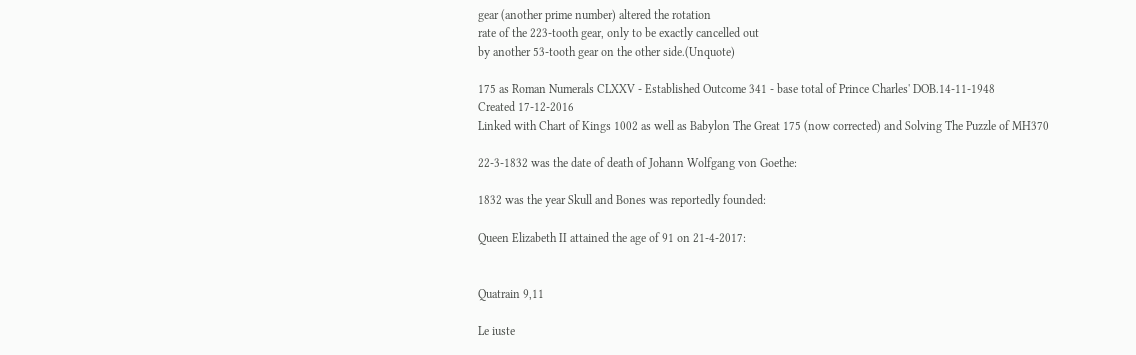gear (another prime number) altered the rotation
rate of the 223-tooth gear, only to be exactly cancelled out
by another 53-tooth gear on the other side.(Unquote)

175 as Roman Numerals CLXXV - Established Outcome 341 - base total of Prince Charles' DOB.14-11-1948
Created 17-12-2016
Linked with Chart of Kings 1002 as well as Babylon The Great 175 (now corrected) and Solving The Puzzle of MH370

22-3-1832 was the date of death of Johann Wolfgang von Goethe:

1832 was the year Skull and Bones was reportedly founded:

Queen Elizabeth II attained the age of 91 on 21-4-2017:


Quatrain 9,11

Le iuste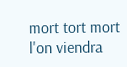mort tort mort l'on viendra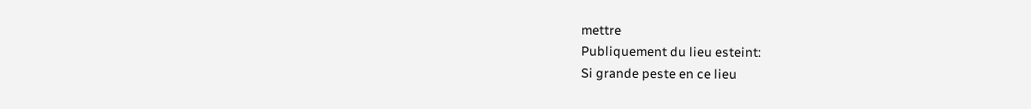mettre
Publiquement du lieu esteint:
Si grande peste en ce lieu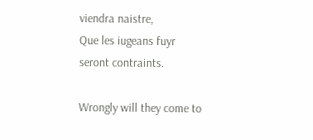viendra naistre,
Que les iugeans fuyr seront contraints.

Wrongly will they come to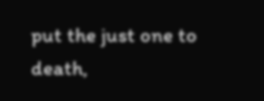put the just one to death,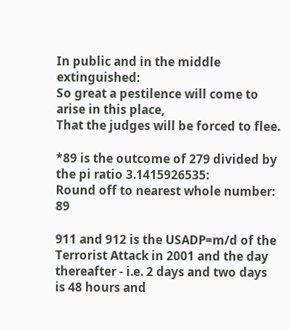In public and in the middle extinguished:
So great a pestilence will come to arise in this place,
That the judges will be forced to flee.

*89 is the outcome of 279 divided by the pi ratio 3.1415926535:
Round off to nearest whole number:  89

911 and 912 is the USADP=m/d of the Terrorist Attack in 2001 and the day thereafter - i.e. 2 days and two days is 48 hours and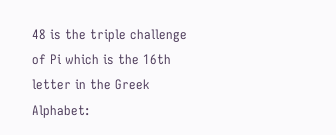48 is the triple challenge of Pi which is the 16th letter in the Greek Alphabet: